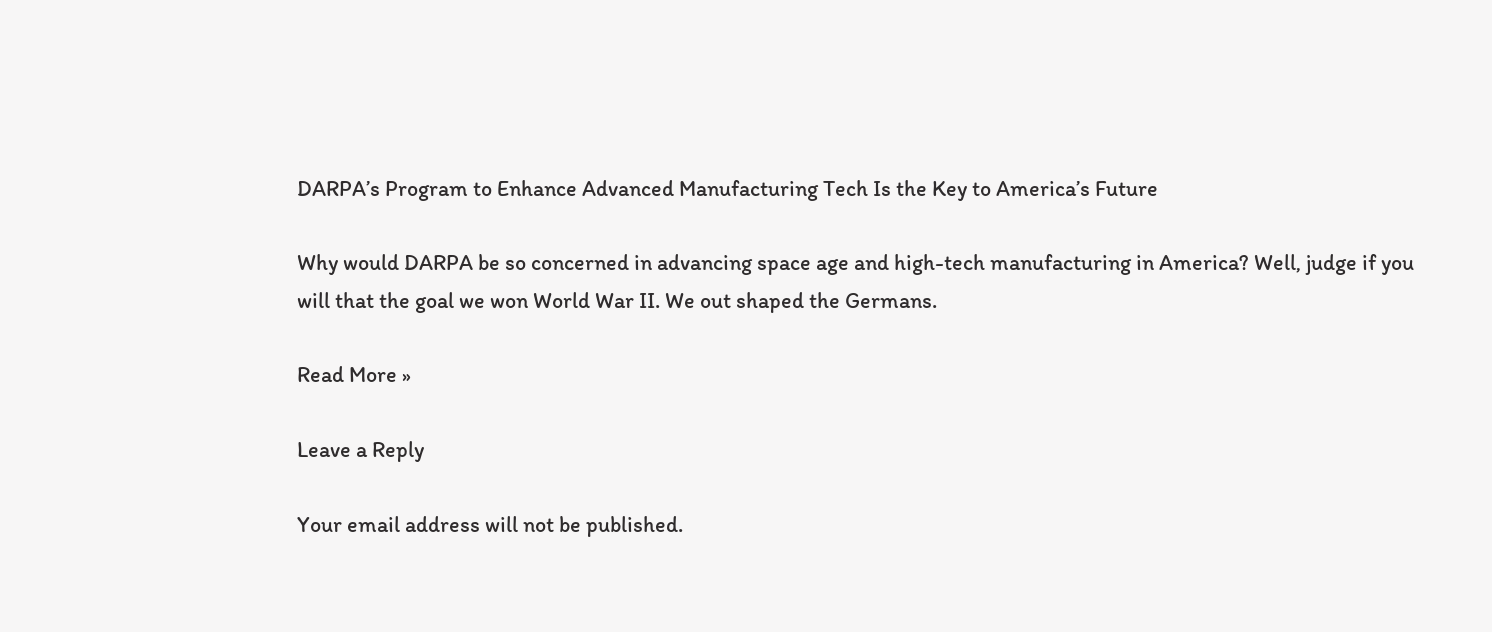DARPA’s Program to Enhance Advanced Manufacturing Tech Is the Key to America’s Future

Why would DARPA be so concerned in advancing space age and high-tech manufacturing in America? Well, judge if you will that the goal we won World War II. We out shaped the Germans.

Read More »

Leave a Reply

Your email address will not be published.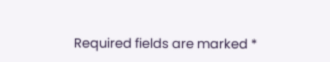Required fields are marked *